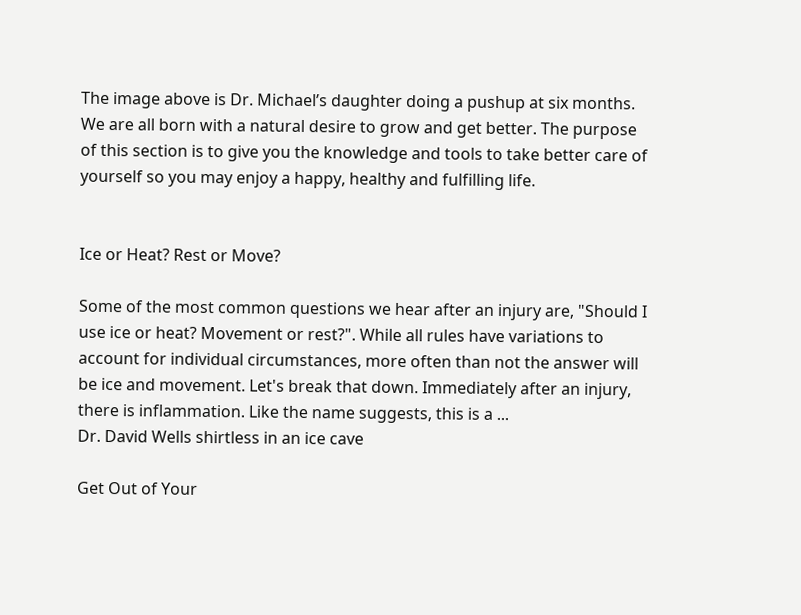The image above is Dr. Michael’s daughter doing a pushup at six months. We are all born with a natural desire to grow and get better. The purpose of this section is to give you the knowledge and tools to take better care of yourself so you may enjoy a happy, healthy and fulfilling life.


Ice or Heat? Rest or Move?

Some of the most common questions we hear after an injury are, "Should I use ice or heat? Movement or rest?". While all rules have variations to account for individual circumstances, more often than not the answer will be ice and movement. Let's break that down. Immediately after an injury, there is inflammation. Like the name suggests, this is a ...
Dr. David Wells shirtless in an ice cave

Get Out of Your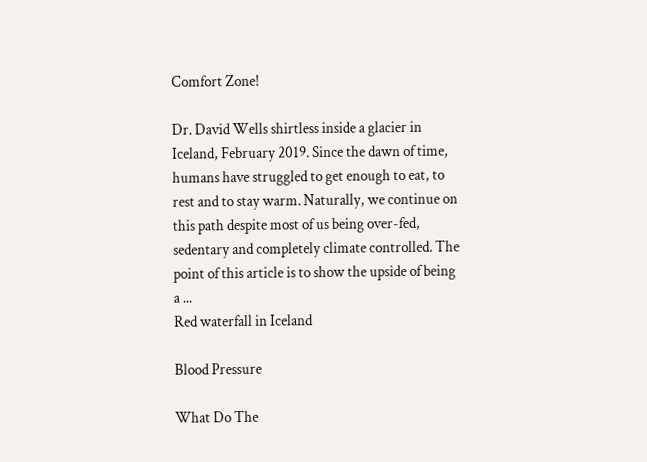Comfort Zone!

Dr. David Wells shirtless inside a glacier in Iceland, February 2019. Since the dawn of time, humans have struggled to get enough to eat, to rest and to stay warm. Naturally, we continue on this path despite most of us being over-fed, sedentary and completely climate controlled. The point of this article is to show the upside of being a ...
Red waterfall in Iceland

Blood Pressure

What Do The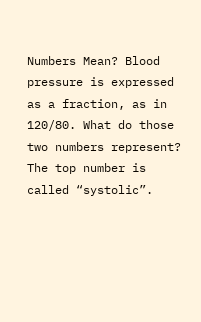Numbers Mean? Blood pressure is expressed as a fraction, as in 120/80. What do those two numbers represent? The top number is called “systolic”.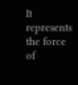It represents the force of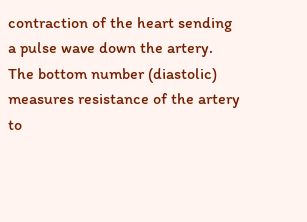contraction of the heart sending a pulse wave down the artery. The bottom number (diastolic) measures resistance of the artery to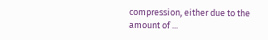compression, either due to the amount of ...